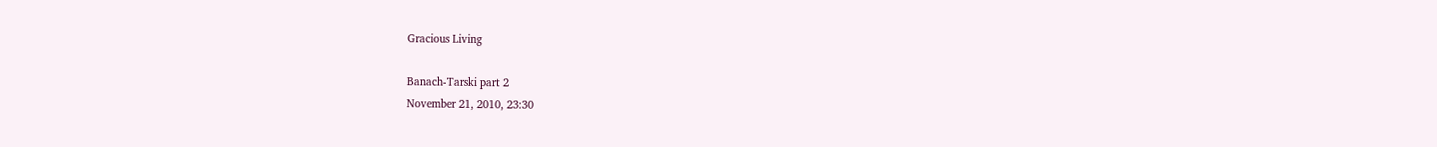Gracious Living

Banach-Tarski part 2
November 21, 2010, 23:30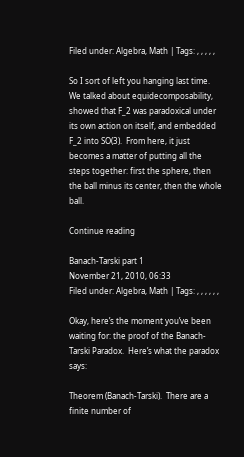Filed under: Algebra, Math | Tags: , , , , ,

So I sort of left you hanging last time.  We talked about equidecomposability, showed that F_2 was paradoxical under its own action on itself, and embedded F_2 into SO(3).  From here, it just becomes a matter of putting all the steps together: first the sphere, then the ball minus its center, then the whole ball.

Continue reading

Banach-Tarski part 1
November 21, 2010, 06:33
Filed under: Algebra, Math | Tags: , , , , , ,

Okay, here’s the moment you’ve been waiting for: the proof of the Banach-Tarski Paradox.  Here’s what the paradox says:

Theorem (Banach-Tarski).  There are a finite number of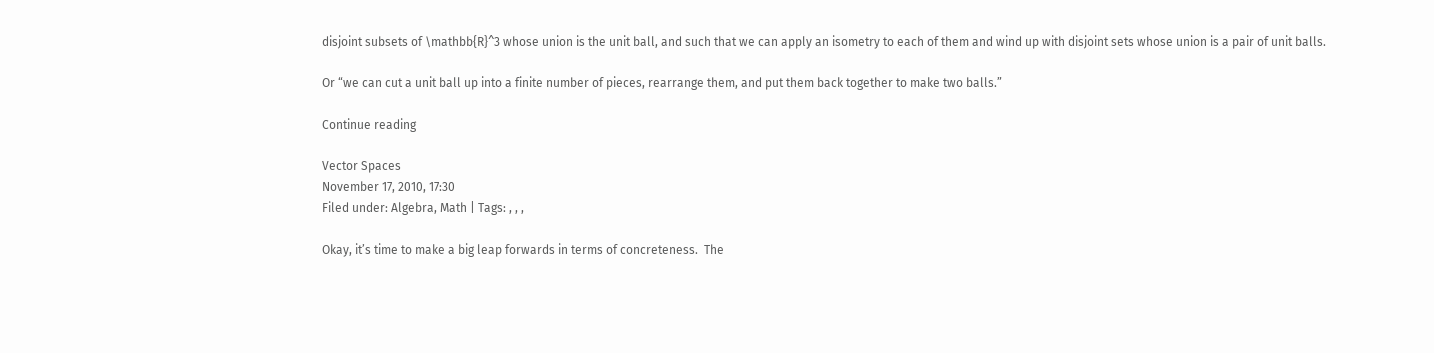disjoint subsets of \mathbb{R}^3 whose union is the unit ball, and such that we can apply an isometry to each of them and wind up with disjoint sets whose union is a pair of unit balls.

Or “we can cut a unit ball up into a finite number of pieces, rearrange them, and put them back together to make two balls.”

Continue reading

Vector Spaces
November 17, 2010, 17:30
Filed under: Algebra, Math | Tags: , , ,

Okay, it’s time to make a big leap forwards in terms of concreteness.  The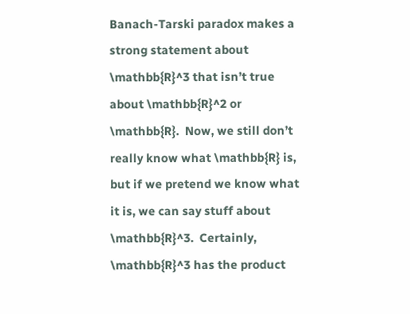Banach-Tarski paradox makes a strong statement about \mathbb{R}^3 that isn’t true about \mathbb{R}^2 or \mathbb{R}.  Now, we still don’t really know what \mathbb{R} is, but if we pretend we know what it is, we can say stuff about \mathbb{R}^3.  Certainly, \mathbb{R}^3 has the product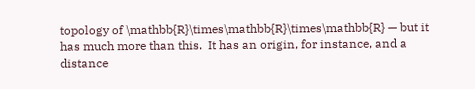topology of \mathbb{R}\times\mathbb{R}\times\mathbb{R} — but it has much more than this.  It has an origin, for instance, and a distance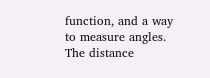function, and a way to measure angles.  The distance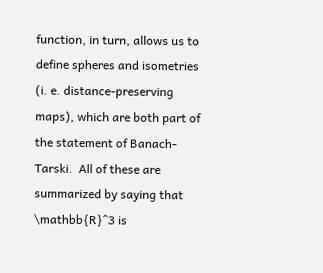function, in turn, allows us to define spheres and isometries (i. e. distance-preserving maps), which are both part of the statement of Banach-Tarski.  All of these are summarized by saying that \mathbb{R}^3 is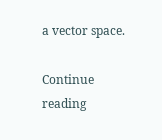a vector space.

Continue reading